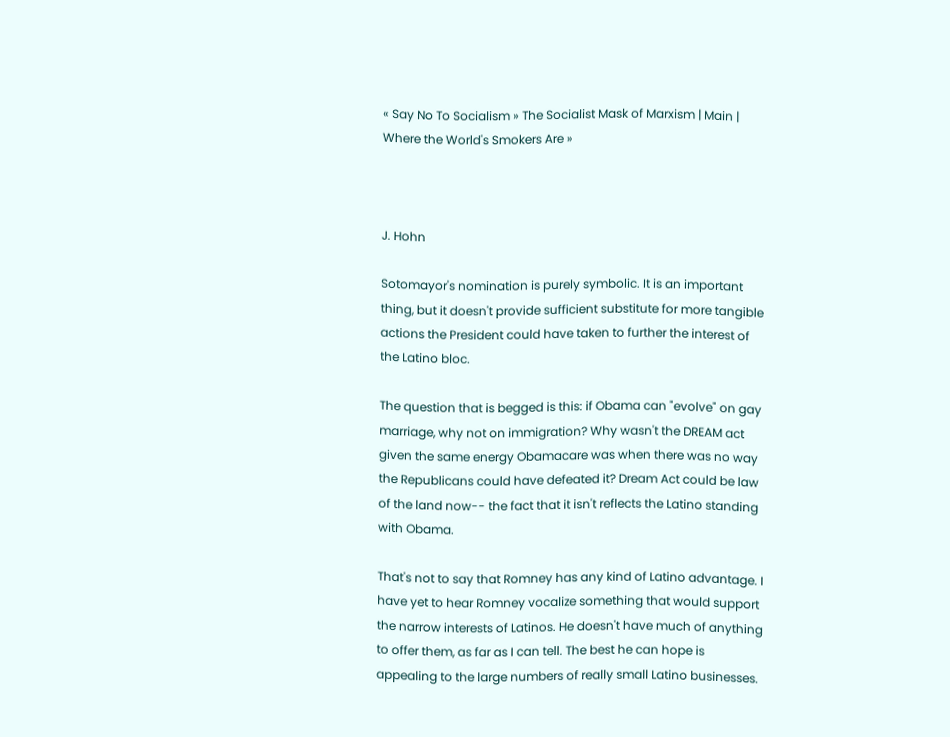« Say No To Socialism » The Socialist Mask of Marxism | Main | Where the World's Smokers Are »



J. Hohn

Sotomayor's nomination is purely symbolic. It is an important thing, but it doesn't provide sufficient substitute for more tangible actions the President could have taken to further the interest of the Latino bloc.

The question that is begged is this: if Obama can "evolve" on gay marriage, why not on immigration? Why wasn't the DREAM act given the same energy Obamacare was when there was no way the Republicans could have defeated it? Dream Act could be law of the land now-- the fact that it isn't reflects the Latino standing with Obama.

That's not to say that Romney has any kind of Latino advantage. I have yet to hear Romney vocalize something that would support the narrow interests of Latinos. He doesn't have much of anything to offer them, as far as I can tell. The best he can hope is appealing to the large numbers of really small Latino businesses.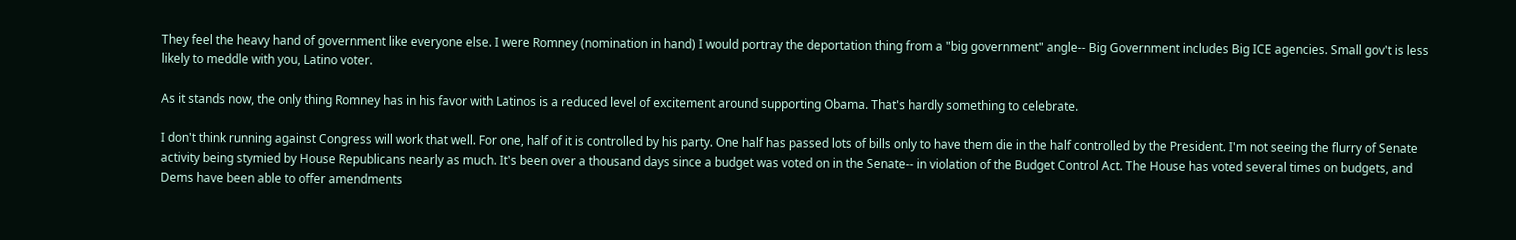They feel the heavy hand of government like everyone else. I were Romney (nomination in hand) I would portray the deportation thing from a "big government" angle-- Big Government includes Big ICE agencies. Small gov't is less likely to meddle with you, Latino voter.

As it stands now, the only thing Romney has in his favor with Latinos is a reduced level of excitement around supporting Obama. That's hardly something to celebrate.

I don't think running against Congress will work that well. For one, half of it is controlled by his party. One half has passed lots of bills only to have them die in the half controlled by the President. I'm not seeing the flurry of Senate activity being stymied by House Republicans nearly as much. It's been over a thousand days since a budget was voted on in the Senate-- in violation of the Budget Control Act. The House has voted several times on budgets, and Dems have been able to offer amendments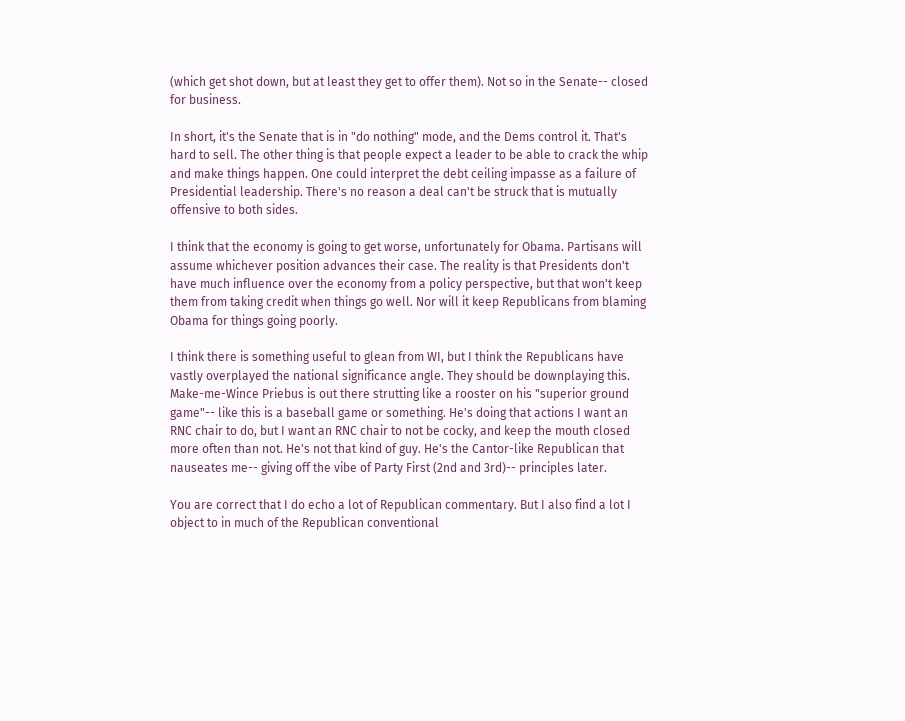(which get shot down, but at least they get to offer them). Not so in the Senate-- closed for business.

In short, it's the Senate that is in "do nothing" mode, and the Dems control it. That's hard to sell. The other thing is that people expect a leader to be able to crack the whip and make things happen. One could interpret the debt ceiling impasse as a failure of Presidential leadership. There's no reason a deal can't be struck that is mutually offensive to both sides.

I think that the economy is going to get worse, unfortunately for Obama. Partisans will assume whichever position advances their case. The reality is that Presidents don't have much influence over the economy from a policy perspective, but that won't keep them from taking credit when things go well. Nor will it keep Republicans from blaming Obama for things going poorly.

I think there is something useful to glean from WI, but I think the Republicans have vastly overplayed the national significance angle. They should be downplaying this. Make-me-Wince Priebus is out there strutting like a rooster on his "superior ground game"-- like this is a baseball game or something. He's doing that actions I want an RNC chair to do, but I want an RNC chair to not be cocky, and keep the mouth closed more often than not. He's not that kind of guy. He's the Cantor-like Republican that nauseates me-- giving off the vibe of Party First (2nd and 3rd)-- principles later.

You are correct that I do echo a lot of Republican commentary. But I also find a lot I object to in much of the Republican conventional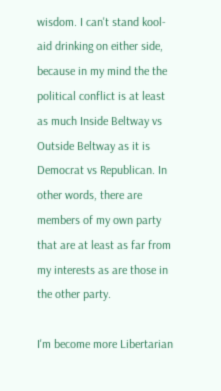wisdom. I can't stand kool-aid drinking on either side, because in my mind the the political conflict is at least as much Inside Beltway vs Outside Beltway as it is Democrat vs Republican. In other words, there are members of my own party that are at least as far from my interests as are those in the other party.

I'm become more Libertarian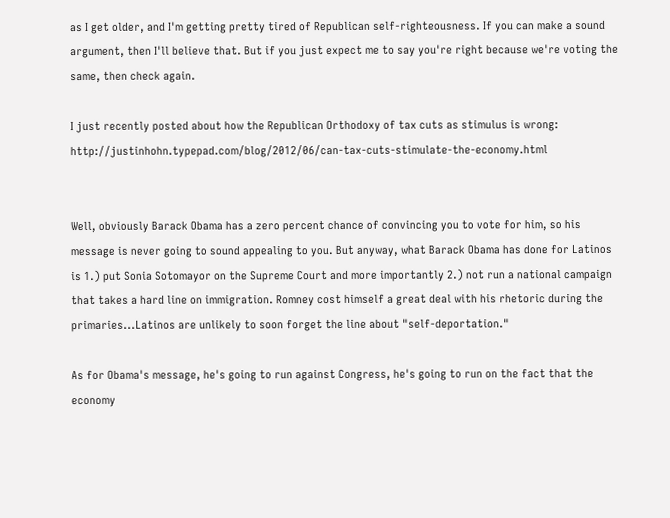as I get older, and I'm getting pretty tired of Republican self-righteousness. If you can make a sound argument, then I'll believe that. But if you just expect me to say you're right because we're voting the same, then check again.

I just recently posted about how the Republican Orthodoxy of tax cuts as stimulus is wrong: http://justinhohn.typepad.com/blog/2012/06/can-tax-cuts-stimulate-the-economy.html


Well, obviously Barack Obama has a zero percent chance of convincing you to vote for him, so his message is never going to sound appealing to you. But anyway, what Barack Obama has done for Latinos is 1.) put Sonia Sotomayor on the Supreme Court and more importantly 2.) not run a national campaign that takes a hard line on immigration. Romney cost himself a great deal with his rhetoric during the primaries...Latinos are unlikely to soon forget the line about "self-deportation."

As for Obama's message, he's going to run against Congress, he's going to run on the fact that the economy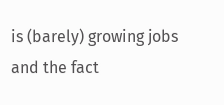is (barely) growing jobs and the fact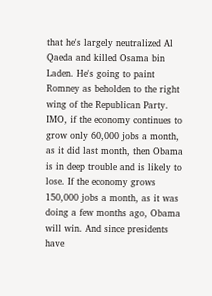that he's largely neutralized Al Qaeda and killed Osama bin Laden. He's going to paint Romney as beholden to the right wing of the Republican Party. IMO, if the economy continues to grow only 60,000 jobs a month, as it did last month, then Obama is in deep trouble and is likely to lose. If the economy grows 150,000 jobs a month, as it was doing a few months ago, Obama will win. And since presidents have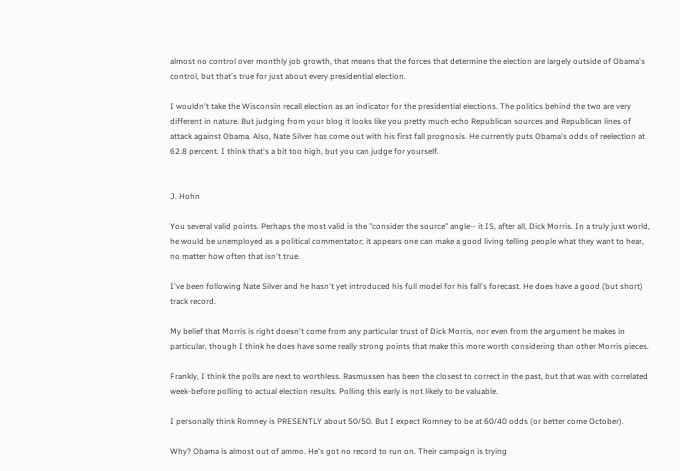almost no control over monthly job growth, that means that the forces that determine the election are largely outside of Obama's control, but that's true for just about every presidential election.

I wouldn't take the Wisconsin recall election as an indicator for the presidential elections. The politics behind the two are very different in nature. But judging from your blog it looks like you pretty much echo Republican sources and Republican lines of attack against Obama. Also, Nate Silver has come out with his first fall prognosis. He currently puts Obama's odds of reelection at 62.8 percent. I think that's a bit too high, but you can judge for yourself.


J. Hohn

You several valid points. Perhaps the most valid is the "consider the source" angle-- it IS, after all, Dick Morris. In a truly just world, he would be unemployed as a political commentator; it appears one can make a good living telling people what they want to hear, no matter how often that isn't true.

I've been following Nate Silver and he hasn't yet introduced his full model for his fall's forecast. He does have a good (but short) track record.

My belief that Morris is right doesn't come from any particular trust of Dick Morris, nor even from the argument he makes in particular, though I think he does have some really strong points that make this more worth considering than other Morris pieces.

Frankly, I think the polls are next to worthless. Rasmussen has been the closest to correct in the past, but that was with correlated week-before polling to actual election results. Polling this early is not likely to be valuable.

I personally think Romney is PRESENTLY about 50/50. But I expect Romney to be at 60/40 odds (or better come October).

Why? Obama is almost out of ammo. He's got no record to run on. Their campaign is trying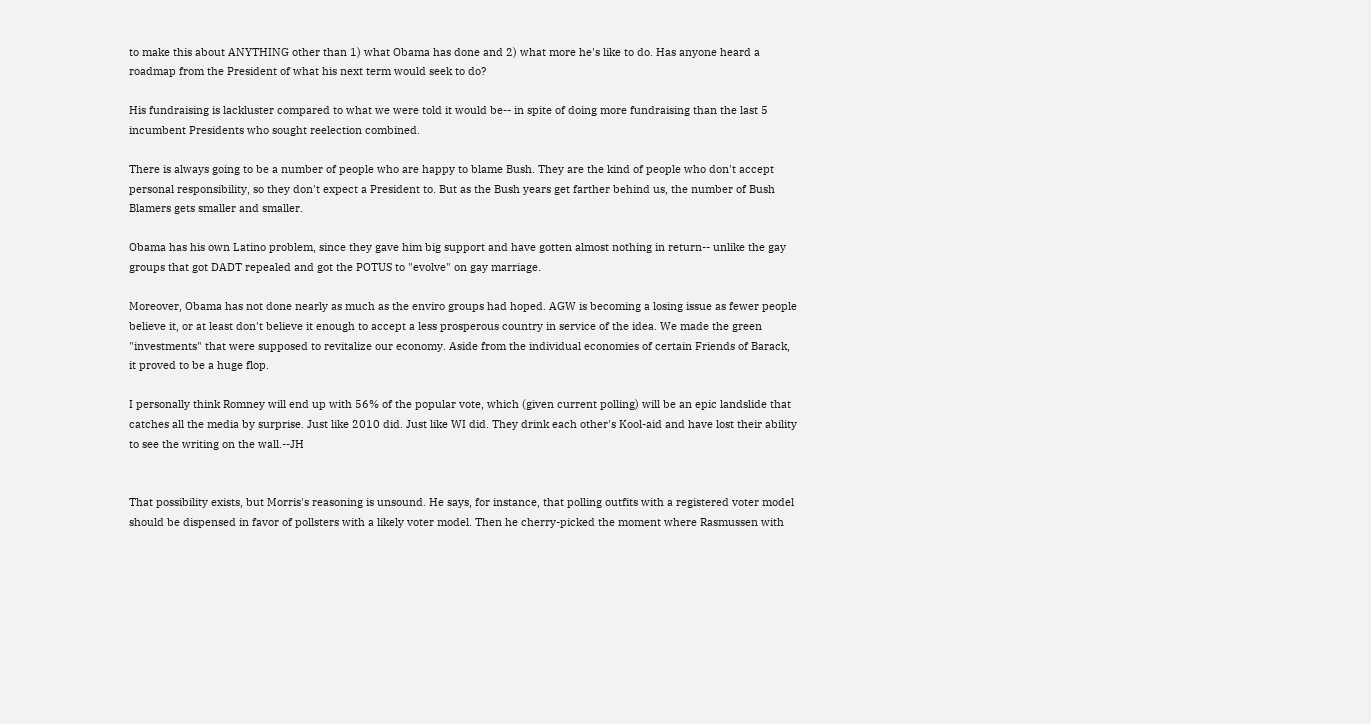to make this about ANYTHING other than 1) what Obama has done and 2) what more he's like to do. Has anyone heard a roadmap from the President of what his next term would seek to do?

His fundraising is lackluster compared to what we were told it would be-- in spite of doing more fundraising than the last 5 incumbent Presidents who sought reelection combined.

There is always going to be a number of people who are happy to blame Bush. They are the kind of people who don't accept personal responsibility, so they don't expect a President to. But as the Bush years get farther behind us, the number of Bush Blamers gets smaller and smaller.

Obama has his own Latino problem, since they gave him big support and have gotten almost nothing in return-- unlike the gay groups that got DADT repealed and got the POTUS to "evolve" on gay marriage.

Moreover, Obama has not done nearly as much as the enviro groups had hoped. AGW is becoming a losing issue as fewer people believe it, or at least don't believe it enough to accept a less prosperous country in service of the idea. We made the green "investments" that were supposed to revitalize our economy. Aside from the individual economies of certain Friends of Barack, it proved to be a huge flop.

I personally think Romney will end up with 56% of the popular vote, which (given current polling) will be an epic landslide that catches all the media by surprise. Just like 2010 did. Just like WI did. They drink each other's Kool-aid and have lost their ability to see the writing on the wall.--JH


That possibility exists, but Morris's reasoning is unsound. He says, for instance, that polling outfits with a registered voter model should be dispensed in favor of pollsters with a likely voter model. Then he cherry-picked the moment where Rasmussen with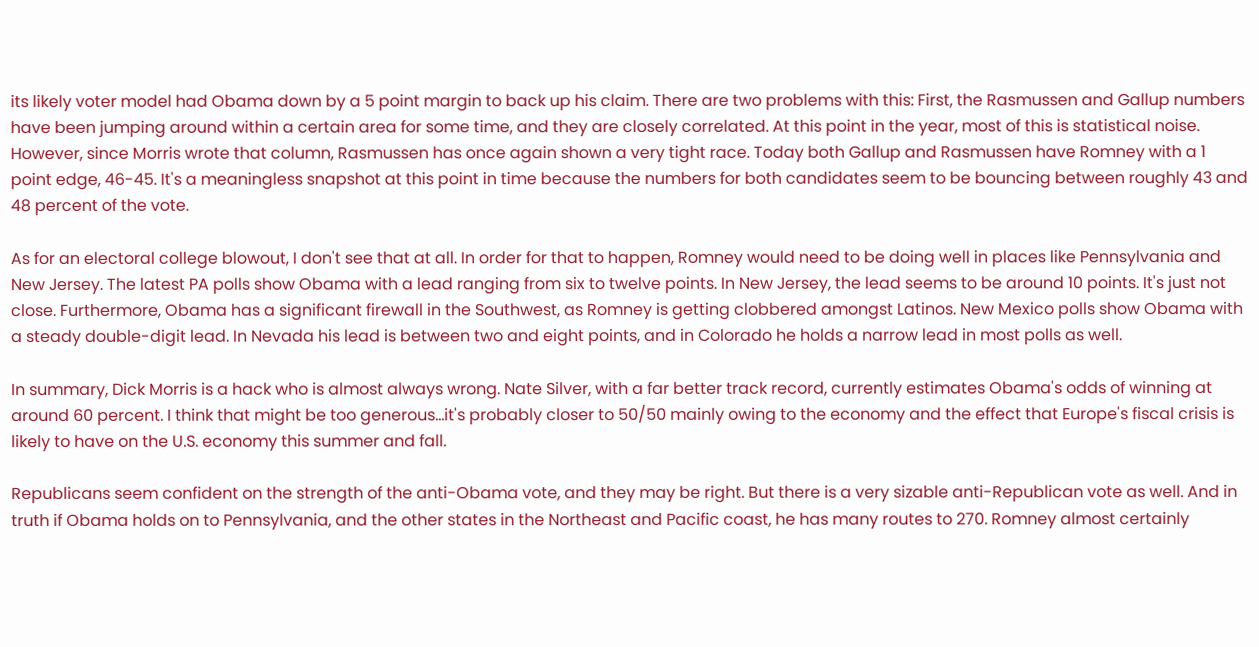its likely voter model had Obama down by a 5 point margin to back up his claim. There are two problems with this: First, the Rasmussen and Gallup numbers have been jumping around within a certain area for some time, and they are closely correlated. At this point in the year, most of this is statistical noise. However, since Morris wrote that column, Rasmussen has once again shown a very tight race. Today both Gallup and Rasmussen have Romney with a 1 point edge, 46-45. It's a meaningless snapshot at this point in time because the numbers for both candidates seem to be bouncing between roughly 43 and 48 percent of the vote.

As for an electoral college blowout, I don't see that at all. In order for that to happen, Romney would need to be doing well in places like Pennsylvania and New Jersey. The latest PA polls show Obama with a lead ranging from six to twelve points. In New Jersey, the lead seems to be around 10 points. It's just not close. Furthermore, Obama has a significant firewall in the Southwest, as Romney is getting clobbered amongst Latinos. New Mexico polls show Obama with a steady double-digit lead. In Nevada his lead is between two and eight points, and in Colorado he holds a narrow lead in most polls as well.

In summary, Dick Morris is a hack who is almost always wrong. Nate Silver, with a far better track record, currently estimates Obama's odds of winning at around 60 percent. I think that might be too generous...it's probably closer to 50/50 mainly owing to the economy and the effect that Europe's fiscal crisis is likely to have on the U.S. economy this summer and fall.

Republicans seem confident on the strength of the anti-Obama vote, and they may be right. But there is a very sizable anti-Republican vote as well. And in truth if Obama holds on to Pennsylvania, and the other states in the Northeast and Pacific coast, he has many routes to 270. Romney almost certainly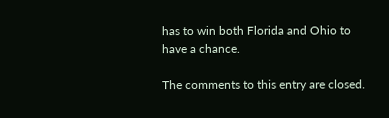has to win both Florida and Ohio to have a chance.

The comments to this entry are closed.